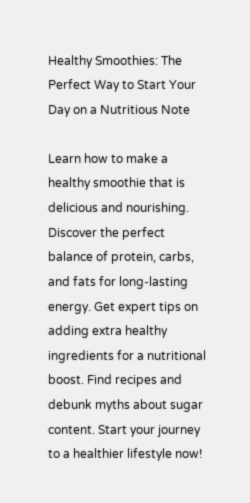Healthy Smoothies: The Perfect Way to Start Your Day on a Nutritious Note

Learn how to make a healthy smoothie that is delicious and nourishing. Discover the perfect balance of protein, carbs, and fats for long-lasting energy. Get expert tips on adding extra healthy ingredients for a nutritional boost. Find recipes and debunk myths about sugar content. Start your journey to a healthier lifestyle now!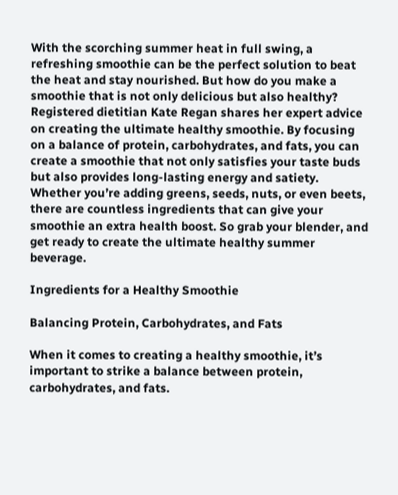With the scorching summer heat in full swing, a refreshing smoothie can be the perfect solution to beat the heat and stay nourished. But how do you make a smoothie that is not only delicious but also healthy? Registered dietitian Kate Regan shares her expert advice on creating the ultimate healthy smoothie. By focusing on a balance of protein, carbohydrates, and fats, you can create a smoothie that not only satisfies your taste buds but also provides long-lasting energy and satiety. Whether you’re adding greens, seeds, nuts, or even beets, there are countless ingredients that can give your smoothie an extra health boost. So grab your blender, and get ready to create the ultimate healthy summer beverage.

Ingredients for a Healthy Smoothie

Balancing Protein, Carbohydrates, and Fats

When it comes to creating a healthy smoothie, it’s important to strike a balance between protein, carbohydrates, and fats.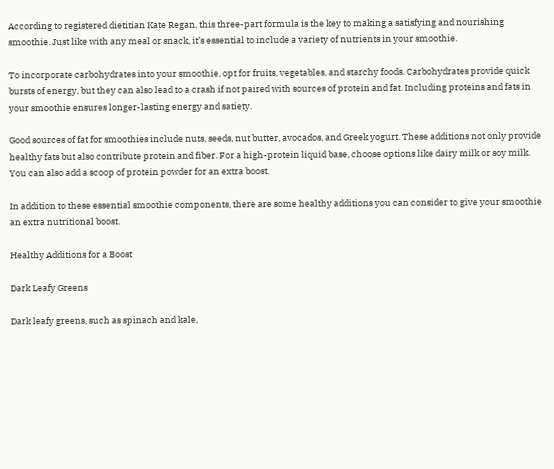According to registered dietitian Kate Regan, this three-part formula is the key to making a satisfying and nourishing smoothie. Just like with any meal or snack, it’s essential to include a variety of nutrients in your smoothie.

To incorporate carbohydrates into your smoothie, opt for fruits, vegetables, and starchy foods. Carbohydrates provide quick bursts of energy, but they can also lead to a crash if not paired with sources of protein and fat. Including proteins and fats in your smoothie ensures longer-lasting energy and satiety.

Good sources of fat for smoothies include nuts, seeds, nut butter, avocados, and Greek yogurt. These additions not only provide healthy fats but also contribute protein and fiber. For a high-protein liquid base, choose options like dairy milk or soy milk. You can also add a scoop of protein powder for an extra boost.

In addition to these essential smoothie components, there are some healthy additions you can consider to give your smoothie an extra nutritional boost.

Healthy Additions for a Boost

Dark Leafy Greens

Dark leafy greens, such as spinach and kale,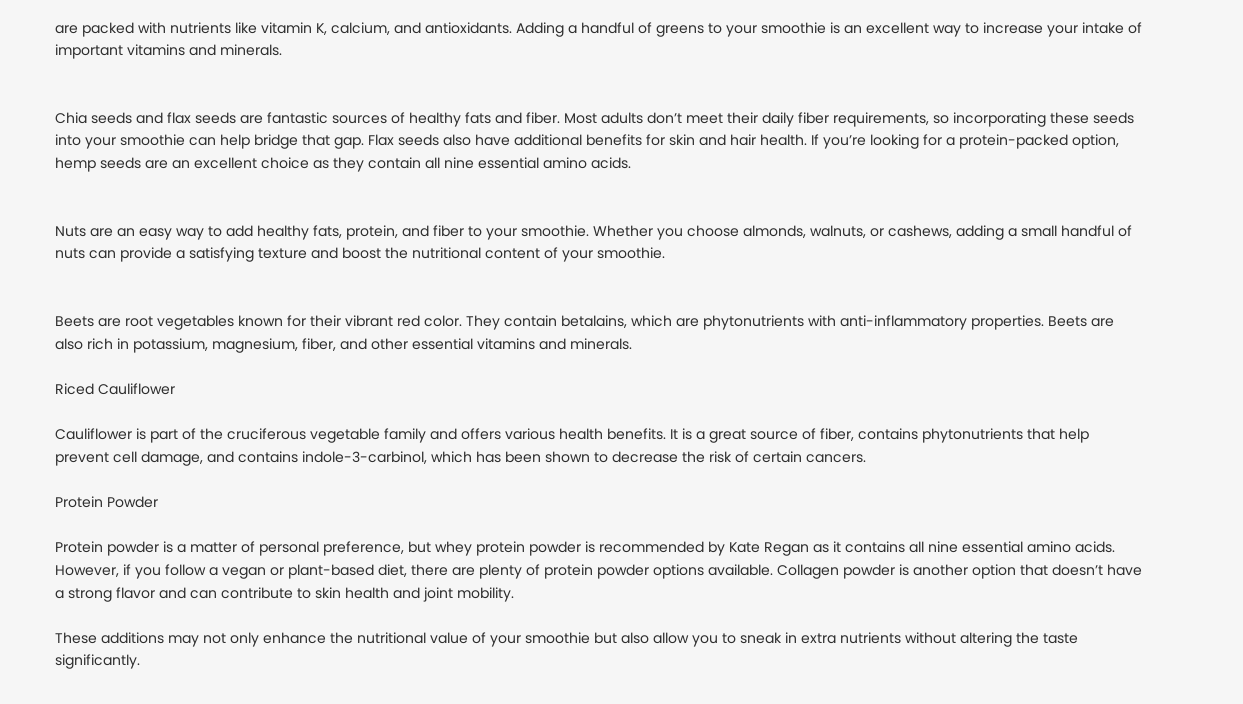are packed with nutrients like vitamin K, calcium, and antioxidants. Adding a handful of greens to your smoothie is an excellent way to increase your intake of important vitamins and minerals.


Chia seeds and flax seeds are fantastic sources of healthy fats and fiber. Most adults don’t meet their daily fiber requirements, so incorporating these seeds into your smoothie can help bridge that gap. Flax seeds also have additional benefits for skin and hair health. If you’re looking for a protein-packed option, hemp seeds are an excellent choice as they contain all nine essential amino acids.


Nuts are an easy way to add healthy fats, protein, and fiber to your smoothie. Whether you choose almonds, walnuts, or cashews, adding a small handful of nuts can provide a satisfying texture and boost the nutritional content of your smoothie.


Beets are root vegetables known for their vibrant red color. They contain betalains, which are phytonutrients with anti-inflammatory properties. Beets are also rich in potassium, magnesium, fiber, and other essential vitamins and minerals.

Riced Cauliflower

Cauliflower is part of the cruciferous vegetable family and offers various health benefits. It is a great source of fiber, contains phytonutrients that help prevent cell damage, and contains indole-3-carbinol, which has been shown to decrease the risk of certain cancers.

Protein Powder

Protein powder is a matter of personal preference, but whey protein powder is recommended by Kate Regan as it contains all nine essential amino acids. However, if you follow a vegan or plant-based diet, there are plenty of protein powder options available. Collagen powder is another option that doesn’t have a strong flavor and can contribute to skin health and joint mobility.

These additions may not only enhance the nutritional value of your smoothie but also allow you to sneak in extra nutrients without altering the taste significantly.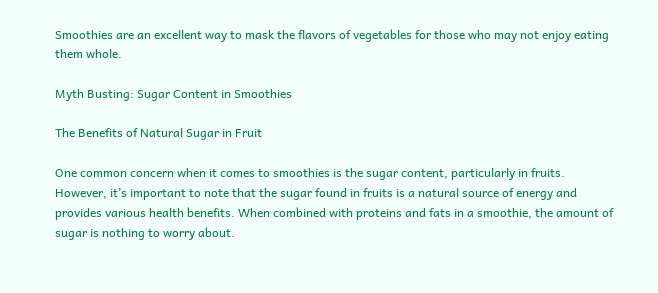Smoothies are an excellent way to mask the flavors of vegetables for those who may not enjoy eating them whole.

Myth Busting: Sugar Content in Smoothies

The Benefits of Natural Sugar in Fruit

One common concern when it comes to smoothies is the sugar content, particularly in fruits. However, it’s important to note that the sugar found in fruits is a natural source of energy and provides various health benefits. When combined with proteins and fats in a smoothie, the amount of sugar is nothing to worry about.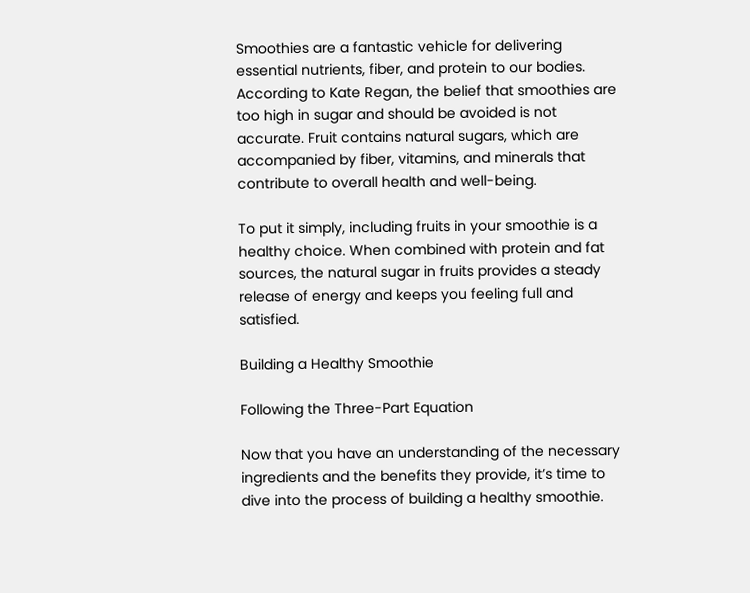Smoothies are a fantastic vehicle for delivering essential nutrients, fiber, and protein to our bodies. According to Kate Regan, the belief that smoothies are too high in sugar and should be avoided is not accurate. Fruit contains natural sugars, which are accompanied by fiber, vitamins, and minerals that contribute to overall health and well-being.

To put it simply, including fruits in your smoothie is a healthy choice. When combined with protein and fat sources, the natural sugar in fruits provides a steady release of energy and keeps you feeling full and satisfied.

Building a Healthy Smoothie

Following the Three-Part Equation

Now that you have an understanding of the necessary ingredients and the benefits they provide, it’s time to dive into the process of building a healthy smoothie.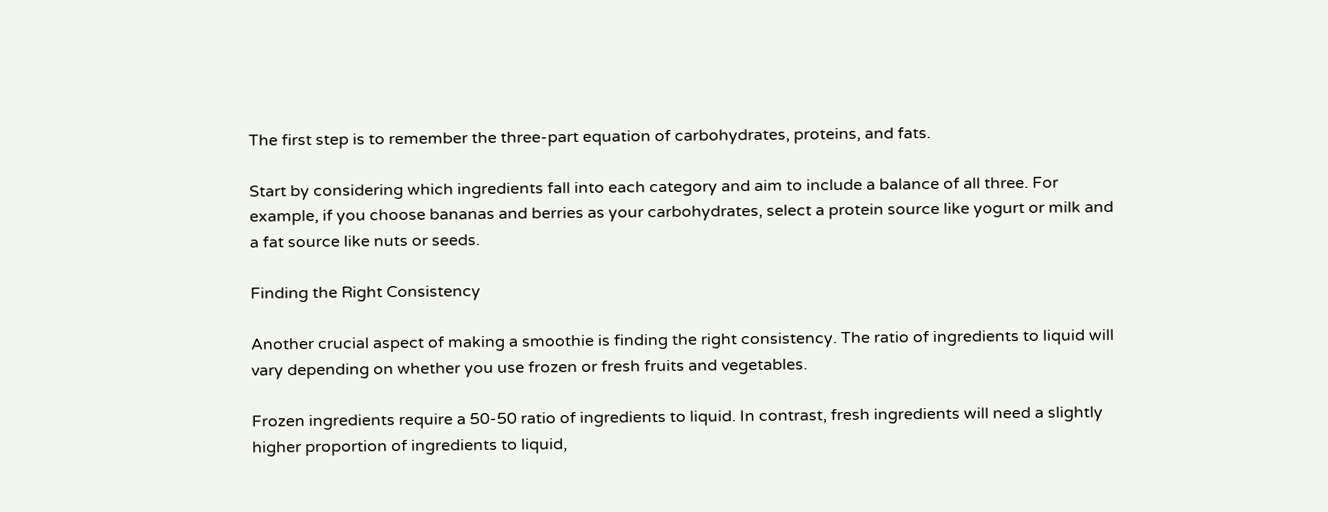The first step is to remember the three-part equation of carbohydrates, proteins, and fats.

Start by considering which ingredients fall into each category and aim to include a balance of all three. For example, if you choose bananas and berries as your carbohydrates, select a protein source like yogurt or milk and a fat source like nuts or seeds.

Finding the Right Consistency

Another crucial aspect of making a smoothie is finding the right consistency. The ratio of ingredients to liquid will vary depending on whether you use frozen or fresh fruits and vegetables.

Frozen ingredients require a 50-50 ratio of ingredients to liquid. In contrast, fresh ingredients will need a slightly higher proportion of ingredients to liquid,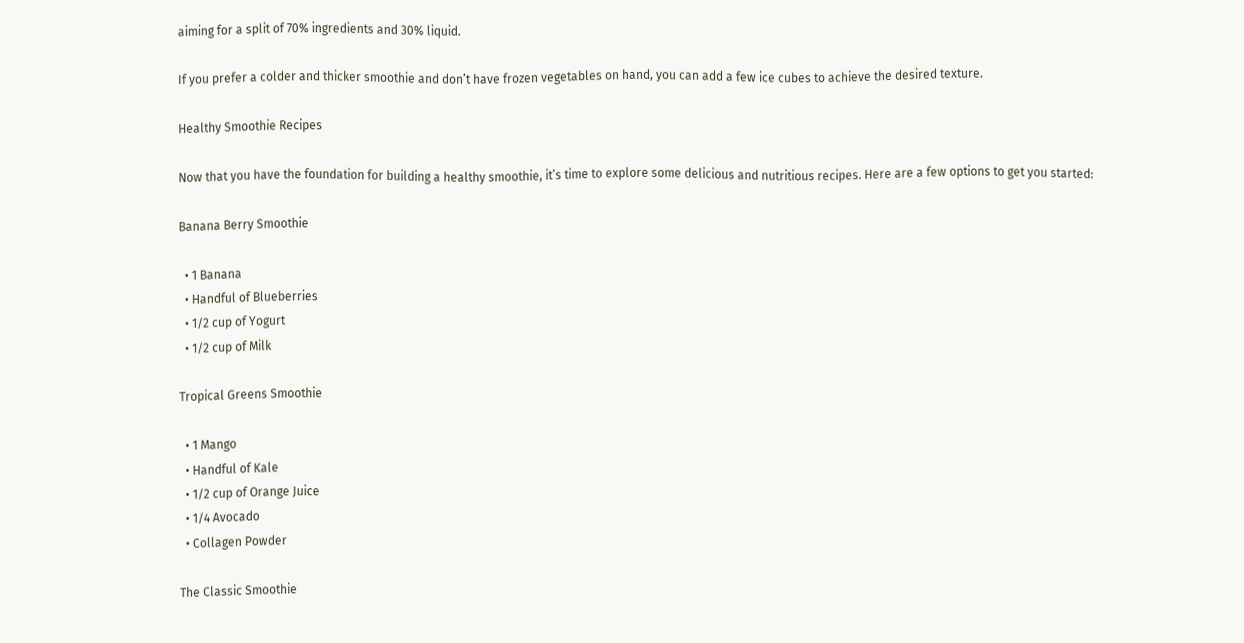aiming for a split of 70% ingredients and 30% liquid.

If you prefer a colder and thicker smoothie and don’t have frozen vegetables on hand, you can add a few ice cubes to achieve the desired texture.

Healthy Smoothie Recipes

Now that you have the foundation for building a healthy smoothie, it’s time to explore some delicious and nutritious recipes. Here are a few options to get you started:

Banana Berry Smoothie

  • 1 Banana
  • Handful of Blueberries
  • 1/2 cup of Yogurt
  • 1/2 cup of Milk

Tropical Greens Smoothie

  • 1 Mango
  • Handful of Kale
  • 1/2 cup of Orange Juice
  • 1/4 Avocado
  • Collagen Powder

The Classic Smoothie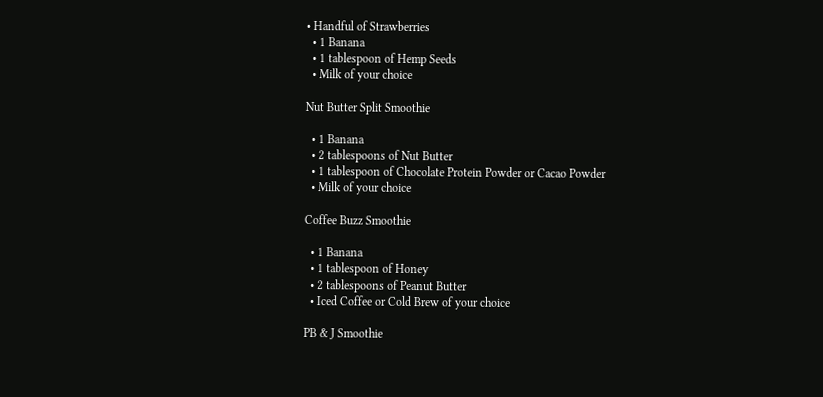• Handful of Strawberries
  • 1 Banana
  • 1 tablespoon of Hemp Seeds
  • Milk of your choice

Nut Butter Split Smoothie

  • 1 Banana
  • 2 tablespoons of Nut Butter
  • 1 tablespoon of Chocolate Protein Powder or Cacao Powder
  • Milk of your choice

Coffee Buzz Smoothie

  • 1 Banana
  • 1 tablespoon of Honey
  • 2 tablespoons of Peanut Butter
  • Iced Coffee or Cold Brew of your choice

PB & J Smoothie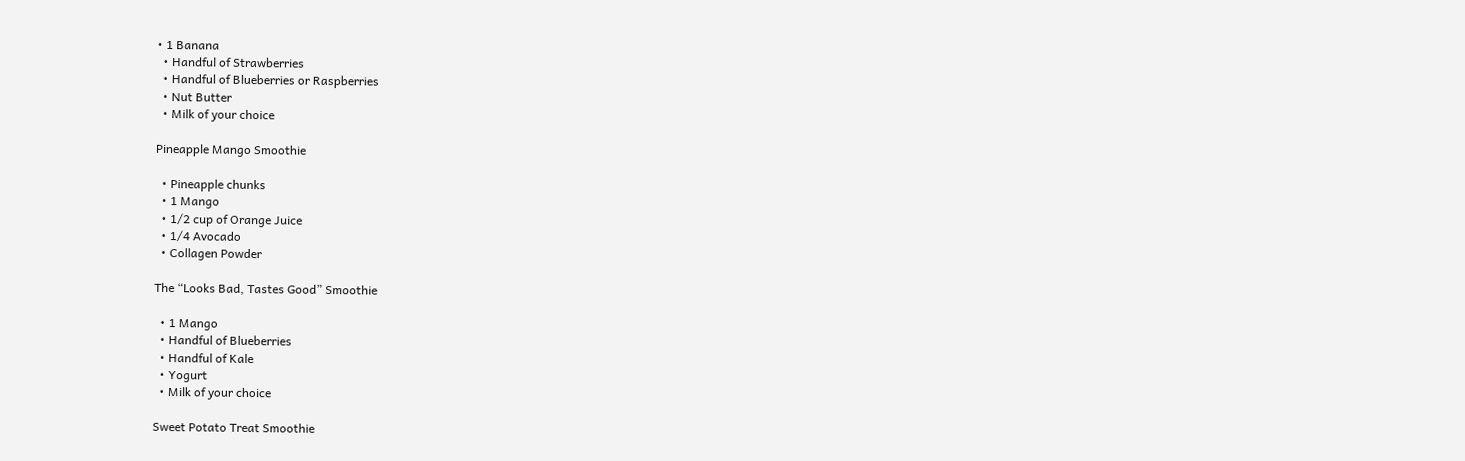• 1 Banana
  • Handful of Strawberries
  • Handful of Blueberries or Raspberries
  • Nut Butter
  • Milk of your choice

Pineapple Mango Smoothie

  • Pineapple chunks
  • 1 Mango
  • 1/2 cup of Orange Juice
  • 1/4 Avocado
  • Collagen Powder

The “Looks Bad, Tastes Good” Smoothie

  • 1 Mango
  • Handful of Blueberries
  • Handful of Kale
  • Yogurt
  • Milk of your choice

Sweet Potato Treat Smoothie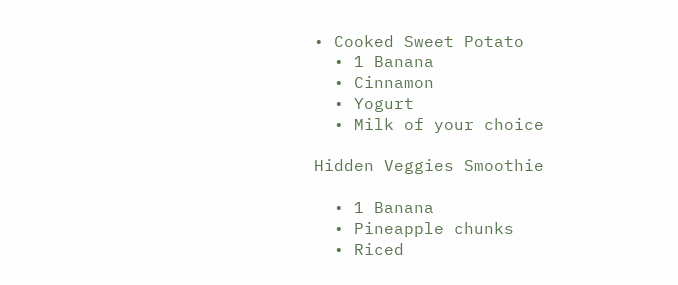• Cooked Sweet Potato
  • 1 Banana
  • Cinnamon
  • Yogurt
  • Milk of your choice

Hidden Veggies Smoothie

  • 1 Banana
  • Pineapple chunks
  • Riced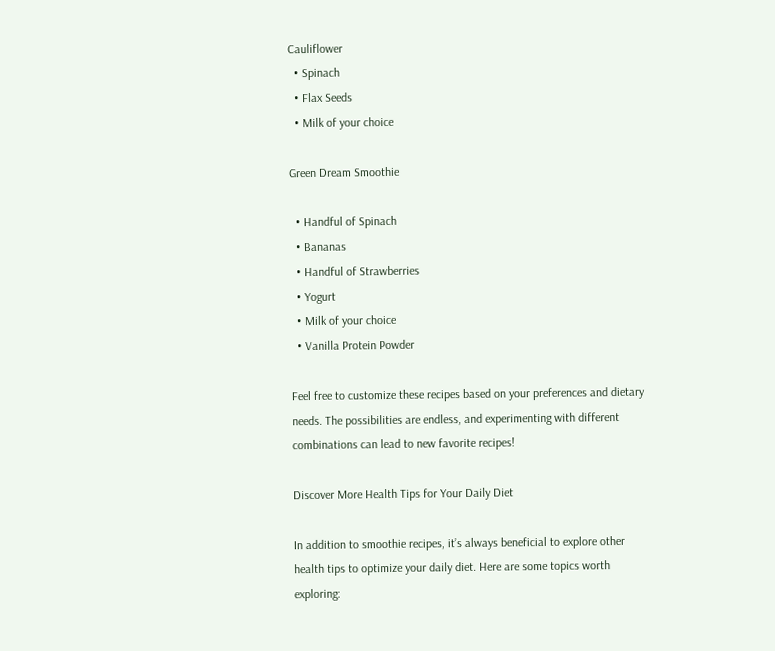Cauliflower
  • Spinach
  • Flax Seeds
  • Milk of your choice

Green Dream Smoothie

  • Handful of Spinach
  • Bananas
  • Handful of Strawberries
  • Yogurt
  • Milk of your choice
  • Vanilla Protein Powder

Feel free to customize these recipes based on your preferences and dietary needs. The possibilities are endless, and experimenting with different combinations can lead to new favorite recipes!

Discover More Health Tips for Your Daily Diet

In addition to smoothie recipes, it’s always beneficial to explore other health tips to optimize your daily diet. Here are some topics worth exploring: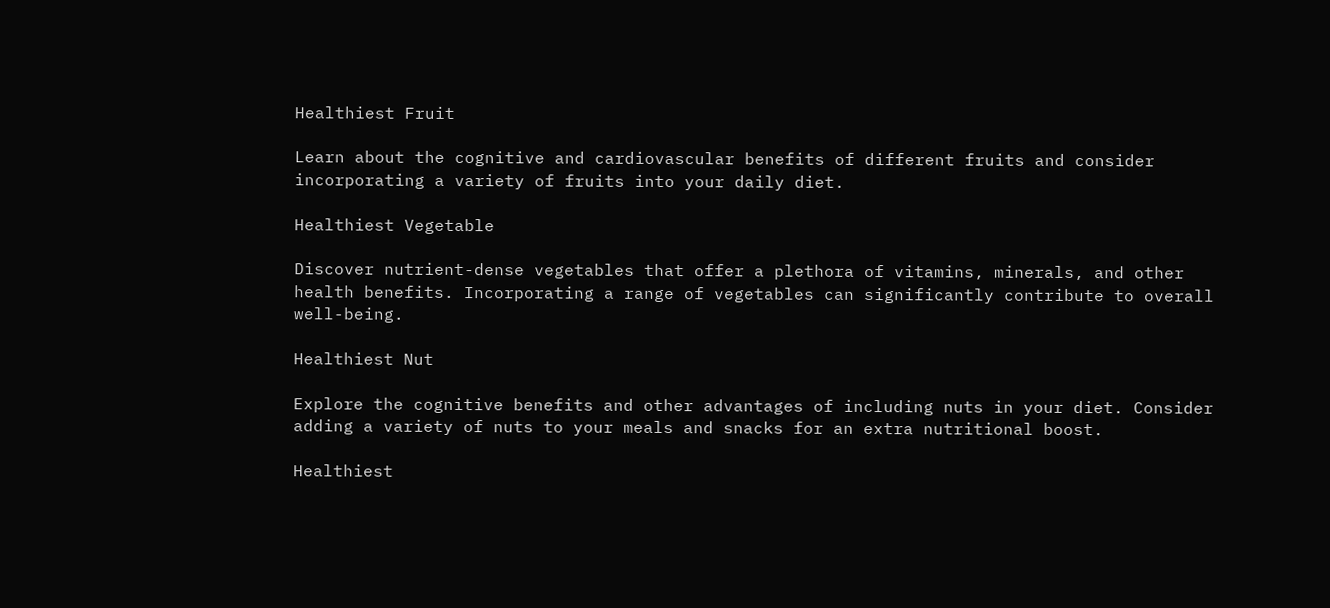Healthiest Fruit

Learn about the cognitive and cardiovascular benefits of different fruits and consider incorporating a variety of fruits into your daily diet.

Healthiest Vegetable

Discover nutrient-dense vegetables that offer a plethora of vitamins, minerals, and other health benefits. Incorporating a range of vegetables can significantly contribute to overall well-being.

Healthiest Nut

Explore the cognitive benefits and other advantages of including nuts in your diet. Consider adding a variety of nuts to your meals and snacks for an extra nutritional boost.

Healthiest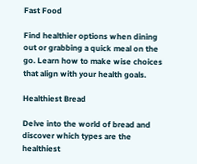Fast Food

Find healthier options when dining out or grabbing a quick meal on the go. Learn how to make wise choices that align with your health goals.

Healthiest Bread

Delve into the world of bread and discover which types are the healthiest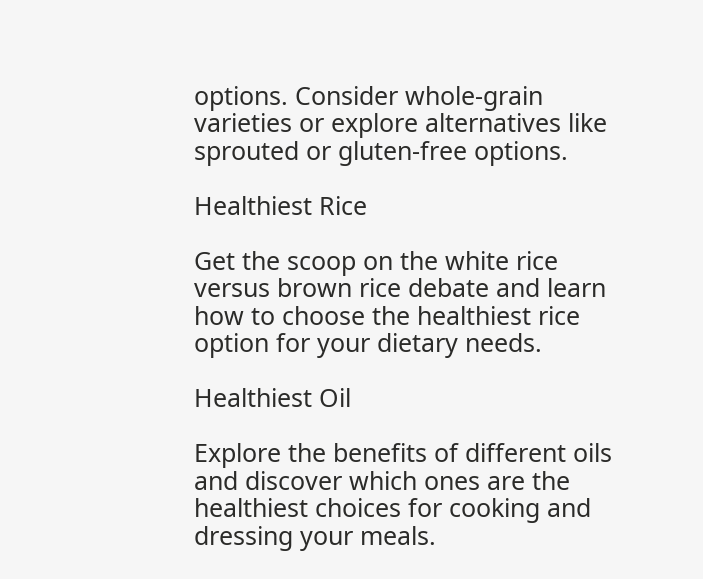options. Consider whole-grain varieties or explore alternatives like sprouted or gluten-free options.

Healthiest Rice

Get the scoop on the white rice versus brown rice debate and learn how to choose the healthiest rice option for your dietary needs.

Healthiest Oil

Explore the benefits of different oils and discover which ones are the healthiest choices for cooking and dressing your meals.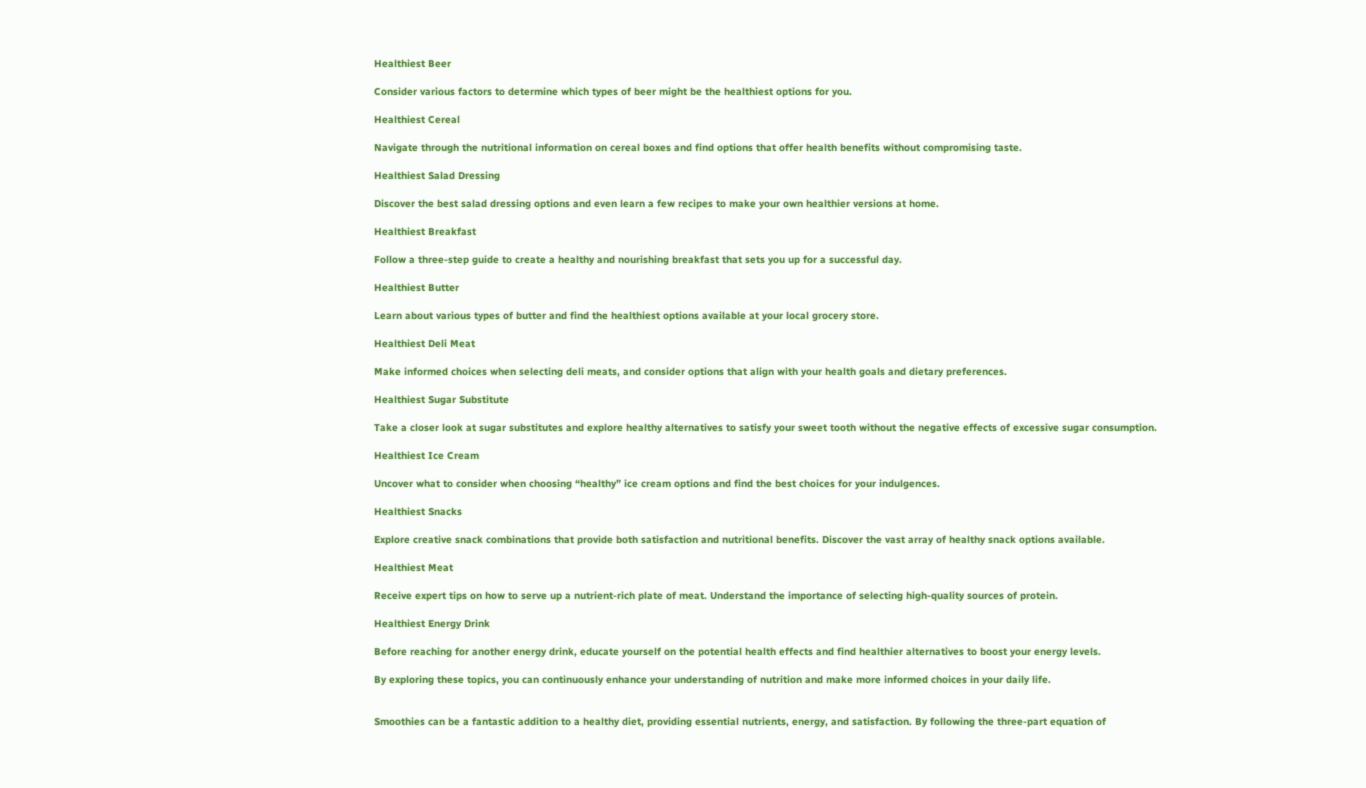Healthiest Beer

Consider various factors to determine which types of beer might be the healthiest options for you.

Healthiest Cereal

Navigate through the nutritional information on cereal boxes and find options that offer health benefits without compromising taste.

Healthiest Salad Dressing

Discover the best salad dressing options and even learn a few recipes to make your own healthier versions at home.

Healthiest Breakfast

Follow a three-step guide to create a healthy and nourishing breakfast that sets you up for a successful day.

Healthiest Butter

Learn about various types of butter and find the healthiest options available at your local grocery store.

Healthiest Deli Meat

Make informed choices when selecting deli meats, and consider options that align with your health goals and dietary preferences.

Healthiest Sugar Substitute

Take a closer look at sugar substitutes and explore healthy alternatives to satisfy your sweet tooth without the negative effects of excessive sugar consumption.

Healthiest Ice Cream

Uncover what to consider when choosing “healthy” ice cream options and find the best choices for your indulgences.

Healthiest Snacks

Explore creative snack combinations that provide both satisfaction and nutritional benefits. Discover the vast array of healthy snack options available.

Healthiest Meat

Receive expert tips on how to serve up a nutrient-rich plate of meat. Understand the importance of selecting high-quality sources of protein.

Healthiest Energy Drink

Before reaching for another energy drink, educate yourself on the potential health effects and find healthier alternatives to boost your energy levels.

By exploring these topics, you can continuously enhance your understanding of nutrition and make more informed choices in your daily life.


Smoothies can be a fantastic addition to a healthy diet, providing essential nutrients, energy, and satisfaction. By following the three-part equation of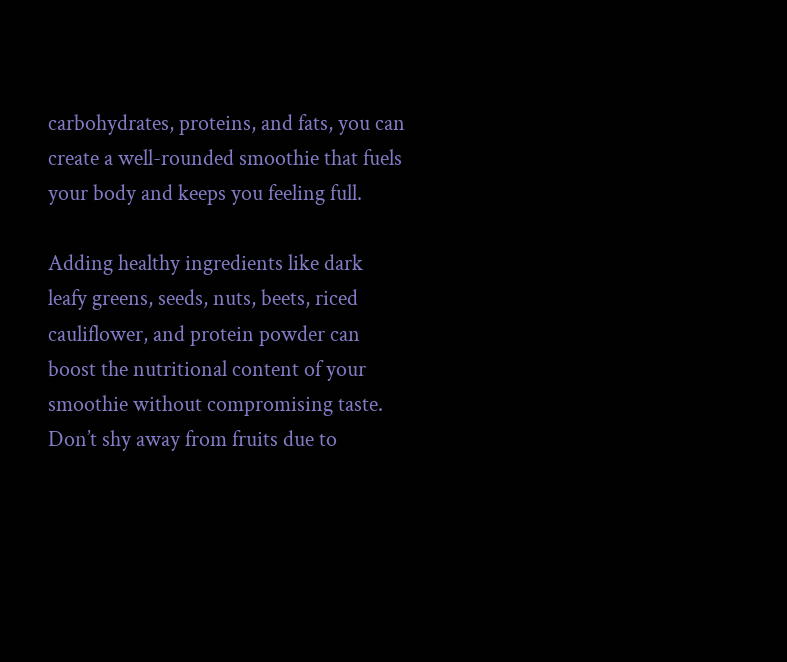carbohydrates, proteins, and fats, you can create a well-rounded smoothie that fuels your body and keeps you feeling full.

Adding healthy ingredients like dark leafy greens, seeds, nuts, beets, riced cauliflower, and protein powder can boost the nutritional content of your smoothie without compromising taste. Don’t shy away from fruits due to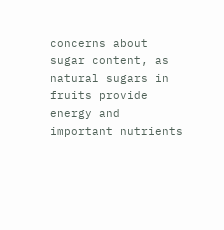concerns about sugar content, as natural sugars in fruits provide energy and important nutrients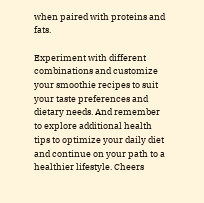when paired with proteins and fats.

Experiment with different combinations and customize your smoothie recipes to suit your taste preferences and dietary needs. And remember to explore additional health tips to optimize your daily diet and continue on your path to a healthier lifestyle. Cheers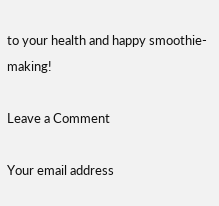to your health and happy smoothie-making!

Leave a Comment

Your email address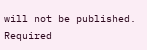will not be published. Required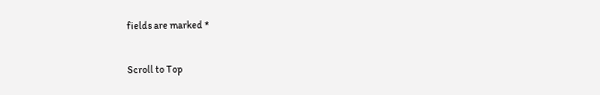fields are marked *

Scroll to Top